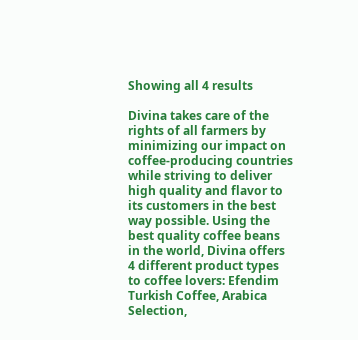Showing all 4 results

Divina takes care of the rights of all farmers by minimizing our impact on coffee-producing countries while striving to deliver high quality and flavor to its customers in the best way possible. Using the best quality coffee beans in the world, Divina offers 4 different product types to coffee lovers: Efendim Turkish Coffee, Arabica Selection,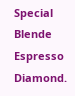Special Blende Espresso Diamond.